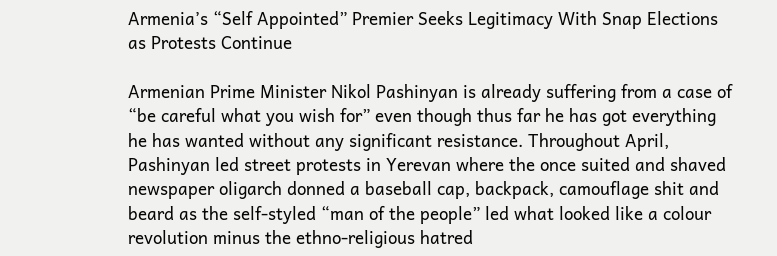Armenia’s “Self Appointed” Premier Seeks Legitimacy With Snap Elections as Protests Continue

Armenian Prime Minister Nikol Pashinyan is already suffering from a case of “be careful what you wish for” even though thus far he has got everything he has wanted without any significant resistance. Throughout April, Pashinyan led street protests in Yerevan where the once suited and shaved newspaper oligarch donned a baseball cap, backpack, camouflage shit and beard as the self-styled “man of the people” led what looked like a colour revolution minus the ethno-religious hatred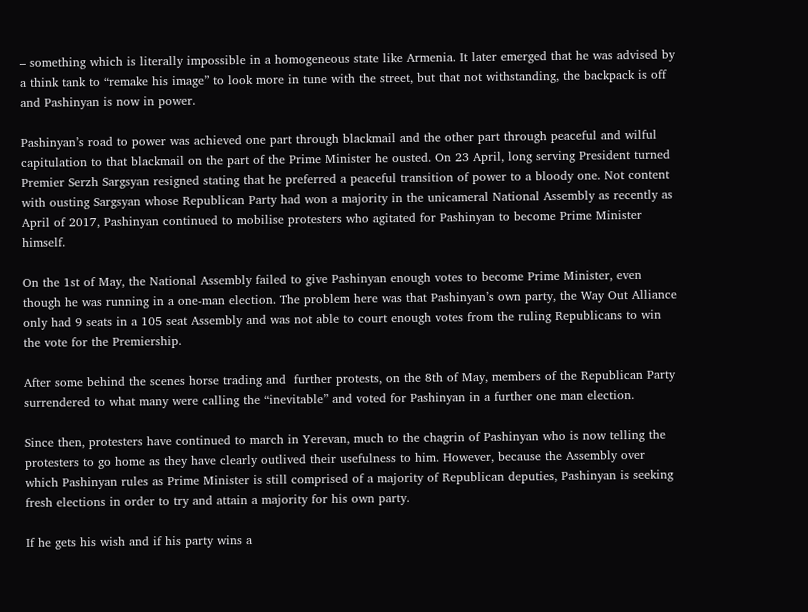– something which is literally impossible in a homogeneous state like Armenia. It later emerged that he was advised by a think tank to “remake his image” to look more in tune with the street, but that not withstanding, the backpack is off and Pashinyan is now in power.

Pashinyan’s road to power was achieved one part through blackmail and the other part through peaceful and wilful capitulation to that blackmail on the part of the Prime Minister he ousted. On 23 April, long serving President turned Premier Serzh Sargsyan resigned stating that he preferred a peaceful transition of power to a bloody one. Not content with ousting Sargsyan whose Republican Party had won a majority in the unicameral National Assembly as recently as April of 2017, Pashinyan continued to mobilise protesters who agitated for Pashinyan to become Prime Minister himself.

On the 1st of May, the National Assembly failed to give Pashinyan enough votes to become Prime Minister, even though he was running in a one-man election. The problem here was that Pashinyan’s own party, the Way Out Alliance only had 9 seats in a 105 seat Assembly and was not able to court enough votes from the ruling Republicans to win the vote for the Premiership.

After some behind the scenes horse trading and  further protests, on the 8th of May, members of the Republican Party surrendered to what many were calling the “inevitable” and voted for Pashinyan in a further one man election.

Since then, protesters have continued to march in Yerevan, much to the chagrin of Pashinyan who is now telling the protesters to go home as they have clearly outlived their usefulness to him. However, because the Assembly over which Pashinyan rules as Prime Minister is still comprised of a majority of Republican deputies, Pashinyan is seeking fresh elections in order to try and attain a majority for his own party.

If he gets his wish and if his party wins a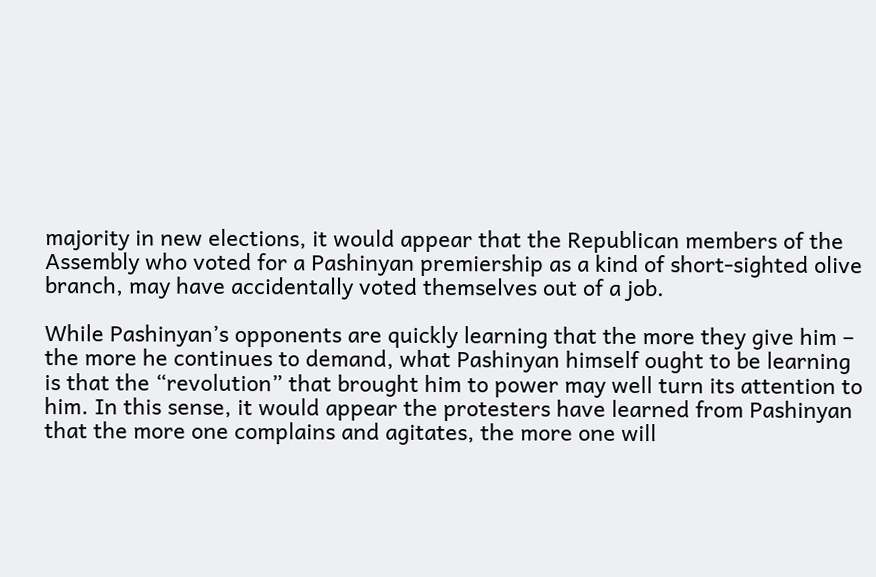majority in new elections, it would appear that the Republican members of the Assembly who voted for a Pashinyan premiership as a kind of short-sighted olive branch, may have accidentally voted themselves out of a job.

While Pashinyan’s opponents are quickly learning that the more they give him – the more he continues to demand, what Pashinyan himself ought to be learning is that the “revolution” that brought him to power may well turn its attention to him. In this sense, it would appear the protesters have learned from Pashinyan that the more one complains and agitates, the more one will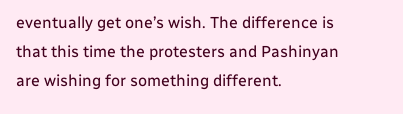eventually get one’s wish. The difference is that this time the protesters and Pashinyan are wishing for something different.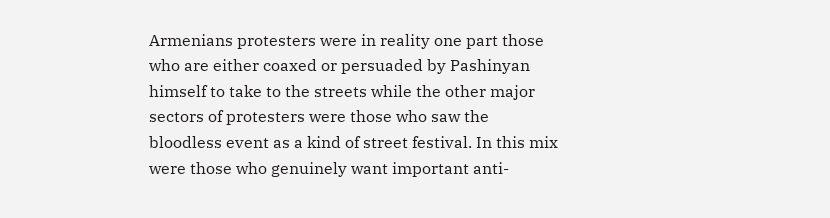Armenians protesters were in reality one part those who are either coaxed or persuaded by Pashinyan himself to take to the streets while the other major sectors of protesters were those who saw the bloodless event as a kind of street festival. In this mix were those who genuinely want important anti-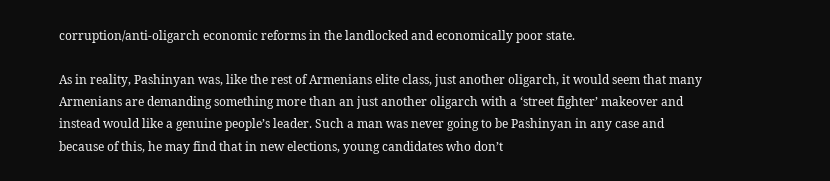corruption/anti-oligarch economic reforms in the landlocked and economically poor state.

As in reality, Pashinyan was, like the rest of Armenians elite class, just another oligarch, it would seem that many Armenians are demanding something more than an just another oligarch with a ‘street fighter’ makeover and instead would like a genuine people’s leader. Such a man was never going to be Pashinyan in any case and because of this, he may find that in new elections, young candidates who don’t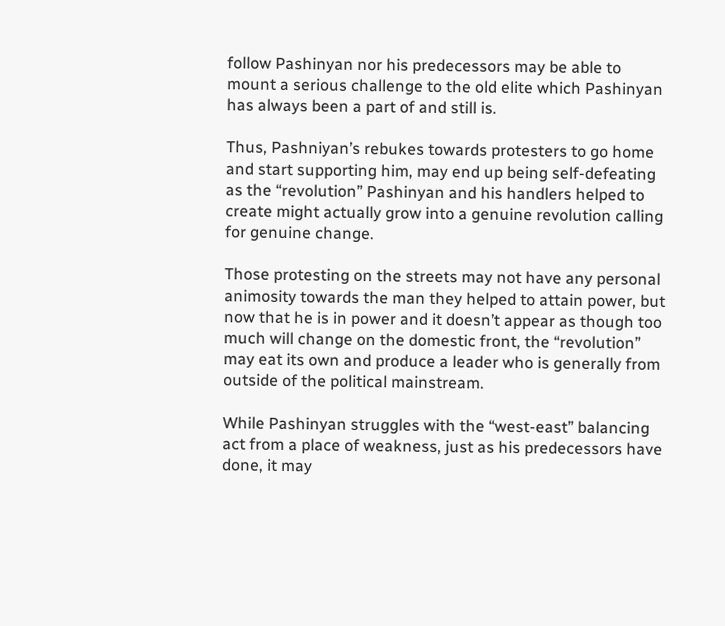follow Pashinyan nor his predecessors may be able to mount a serious challenge to the old elite which Pashinyan has always been a part of and still is.

Thus, Pashniyan’s rebukes towards protesters to go home and start supporting him, may end up being self-defeating as the “revolution” Pashinyan and his handlers helped to create might actually grow into a genuine revolution calling for genuine change.

Those protesting on the streets may not have any personal animosity towards the man they helped to attain power, but now that he is in power and it doesn’t appear as though too much will change on the domestic front, the “revolution” may eat its own and produce a leader who is generally from outside of the political mainstream.

While Pashinyan struggles with the “west-east” balancing act from a place of weakness, just as his predecessors have done, it may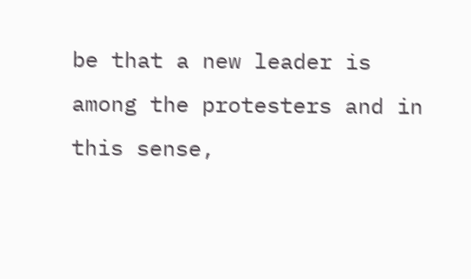be that a new leader is among the protesters and in this sense,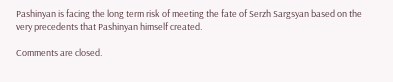Pashinyan is facing the long term risk of meeting the fate of Serzh Sargsyan based on the very precedents that Pashinyan himself created.

Comments are closed.